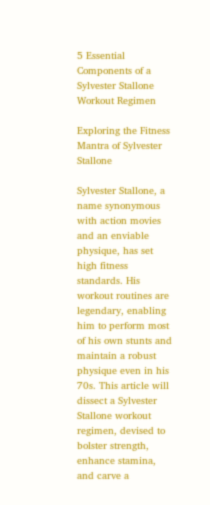5 Essential Components of a Sylvester Stallone Workout Regimen

Exploring the Fitness Mantra of Sylvester Stallone

Sylvester Stallone, a name synonymous with action movies and an enviable physique, has set high fitness standards. His workout routines are legendary, enabling him to perform most of his own stunts and maintain a robust physique even in his 70s. This article will dissect a Sylvester Stallone workout regimen, devised to bolster strength, enhance stamina, and carve a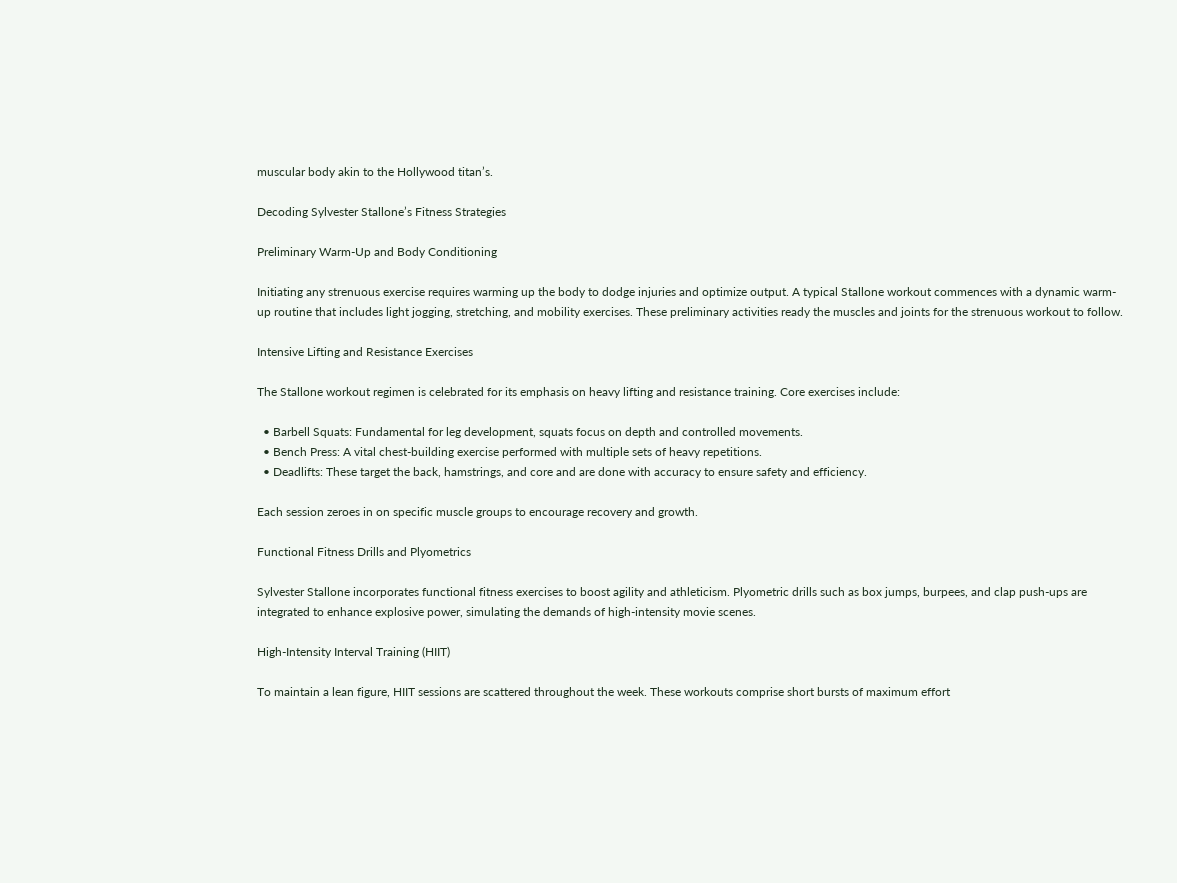muscular body akin to the Hollywood titan’s.

Decoding Sylvester Stallone’s Fitness Strategies

Preliminary Warm-Up and Body Conditioning

Initiating any strenuous exercise requires warming up the body to dodge injuries and optimize output. A typical Stallone workout commences with a dynamic warm-up routine that includes light jogging, stretching, and mobility exercises. These preliminary activities ready the muscles and joints for the strenuous workout to follow.

Intensive Lifting and Resistance Exercises

The Stallone workout regimen is celebrated for its emphasis on heavy lifting and resistance training. Core exercises include:

  • Barbell Squats: Fundamental for leg development, squats focus on depth and controlled movements.
  • Bench Press: A vital chest-building exercise performed with multiple sets of heavy repetitions.
  • Deadlifts: These target the back, hamstrings, and core and are done with accuracy to ensure safety and efficiency.

Each session zeroes in on specific muscle groups to encourage recovery and growth.

Functional Fitness Drills and Plyometrics

Sylvester Stallone incorporates functional fitness exercises to boost agility and athleticism. Plyometric drills such as box jumps, burpees, and clap push-ups are integrated to enhance explosive power, simulating the demands of high-intensity movie scenes.

High-Intensity Interval Training (HIIT)

To maintain a lean figure, HIIT sessions are scattered throughout the week. These workouts comprise short bursts of maximum effort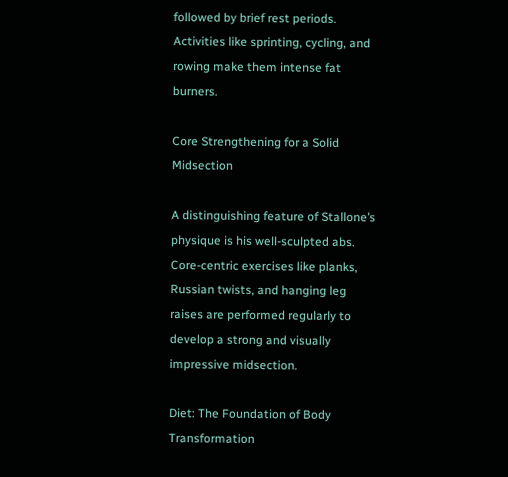followed by brief rest periods. Activities like sprinting, cycling, and rowing make them intense fat burners.

Core Strengthening for a Solid Midsection

A distinguishing feature of Stallone’s physique is his well-sculpted abs. Core-centric exercises like planks, Russian twists, and hanging leg raises are performed regularly to develop a strong and visually impressive midsection.

Diet: The Foundation of Body Transformation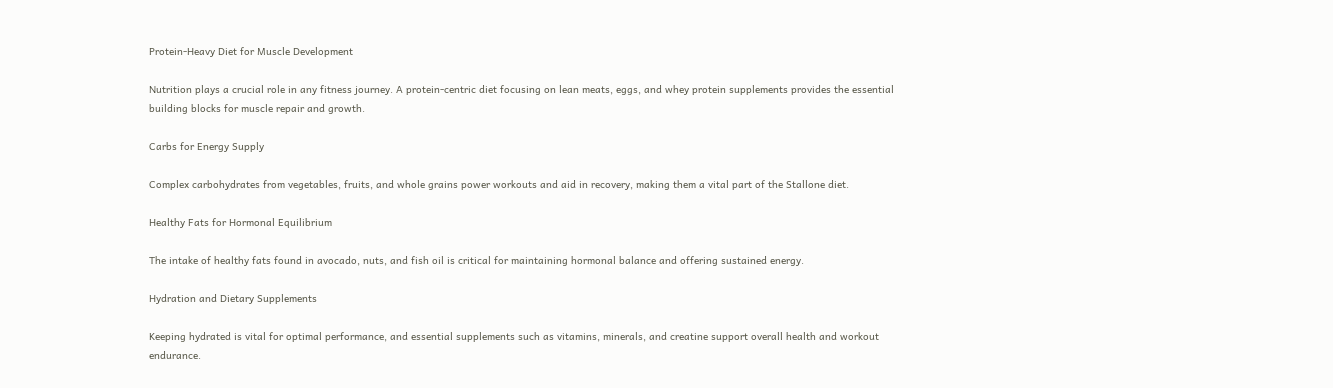Protein-Heavy Diet for Muscle Development

Nutrition plays a crucial role in any fitness journey. A protein-centric diet focusing on lean meats, eggs, and whey protein supplements provides the essential building blocks for muscle repair and growth.

Carbs for Energy Supply

Complex carbohydrates from vegetables, fruits, and whole grains power workouts and aid in recovery, making them a vital part of the Stallone diet.

Healthy Fats for Hormonal Equilibrium

The intake of healthy fats found in avocado, nuts, and fish oil is critical for maintaining hormonal balance and offering sustained energy.

Hydration and Dietary Supplements

Keeping hydrated is vital for optimal performance, and essential supplements such as vitamins, minerals, and creatine support overall health and workout endurance.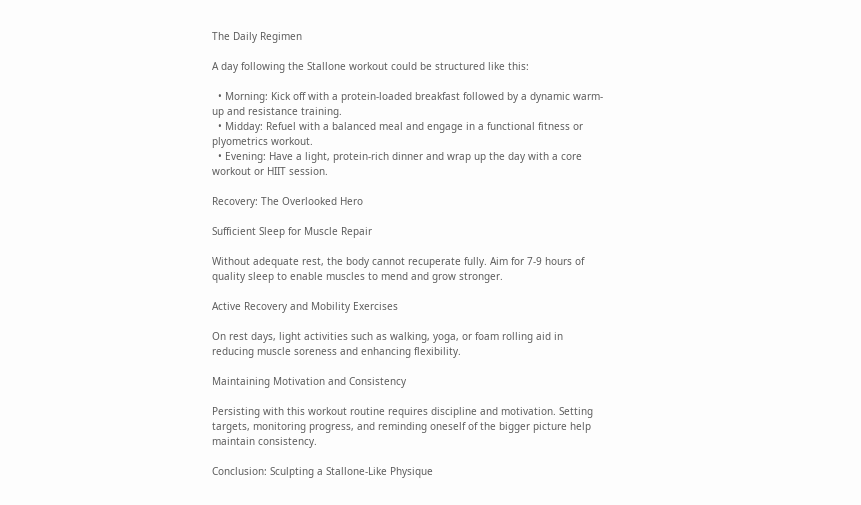The Daily Regimen

A day following the Stallone workout could be structured like this:

  • Morning: Kick off with a protein-loaded breakfast followed by a dynamic warm-up and resistance training.
  • Midday: Refuel with a balanced meal and engage in a functional fitness or plyometrics workout.
  • Evening: Have a light, protein-rich dinner and wrap up the day with a core workout or HIIT session.

Recovery: The Overlooked Hero

Sufficient Sleep for Muscle Repair

Without adequate rest, the body cannot recuperate fully. Aim for 7-9 hours of quality sleep to enable muscles to mend and grow stronger.

Active Recovery and Mobility Exercises

On rest days, light activities such as walking, yoga, or foam rolling aid in reducing muscle soreness and enhancing flexibility.

Maintaining Motivation and Consistency

Persisting with this workout routine requires discipline and motivation. Setting targets, monitoring progress, and reminding oneself of the bigger picture help maintain consistency.

Conclusion: Sculpting a Stallone-Like Physique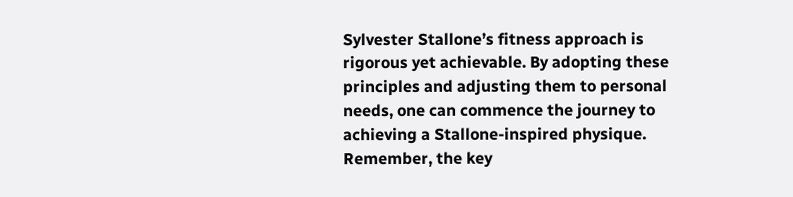Sylvester Stallone’s fitness approach is rigorous yet achievable. By adopting these principles and adjusting them to personal needs, one can commence the journey to achieving a Stallone-inspired physique. Remember, the key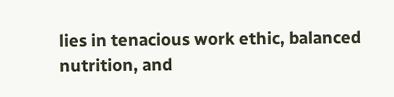lies in tenacious work ethic, balanced nutrition, and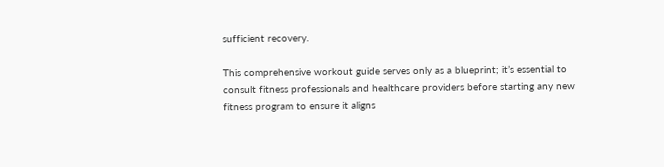sufficient recovery.

This comprehensive workout guide serves only as a blueprint; it’s essential to consult fitness professionals and healthcare providers before starting any new fitness program to ensure it aligns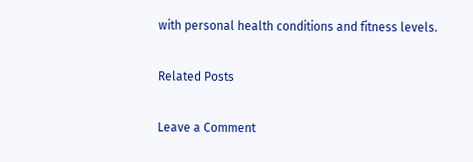with personal health conditions and fitness levels.

Related Posts

Leave a Comment